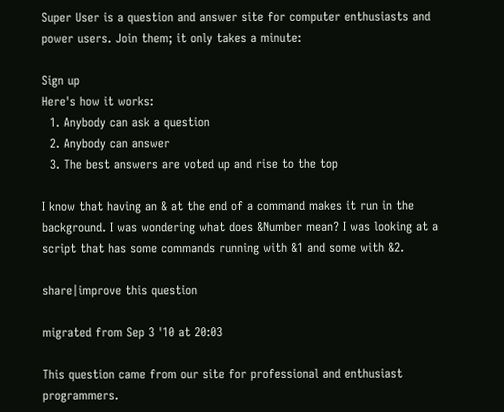Super User is a question and answer site for computer enthusiasts and power users. Join them; it only takes a minute:

Sign up
Here's how it works:
  1. Anybody can ask a question
  2. Anybody can answer
  3. The best answers are voted up and rise to the top

I know that having an & at the end of a command makes it run in the background. I was wondering what does &Number mean? I was looking at a script that has some commands running with &1 and some with &2.

share|improve this question

migrated from Sep 3 '10 at 20:03

This question came from our site for professional and enthusiast programmers.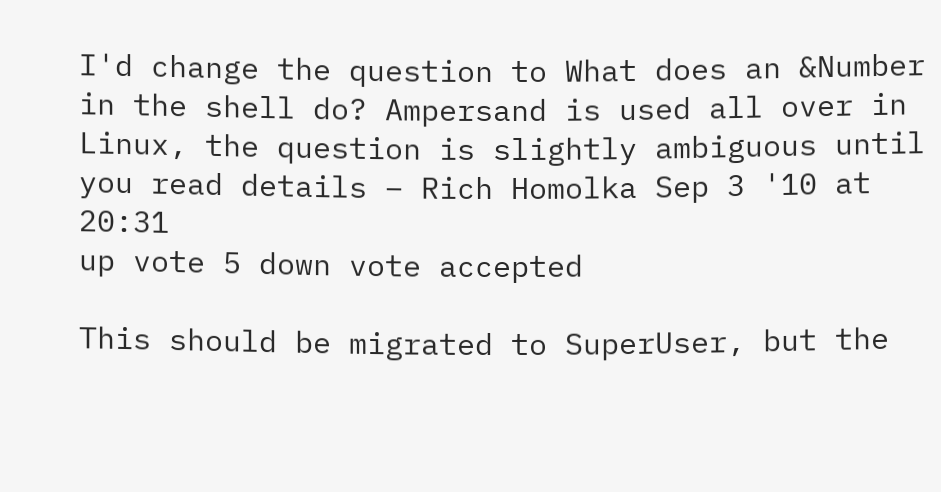I'd change the question to What does an &Number in the shell do? Ampersand is used all over in Linux, the question is slightly ambiguous until you read details – Rich Homolka Sep 3 '10 at 20:31
up vote 5 down vote accepted

This should be migrated to SuperUser, but the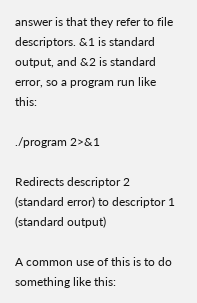answer is that they refer to file descriptors. &1 is standard output, and &2 is standard error, so a program run like this:

./program 2>&1

Redirects descriptor 2 (standard error) to descriptor 1 (standard output)

A common use of this is to do something like this: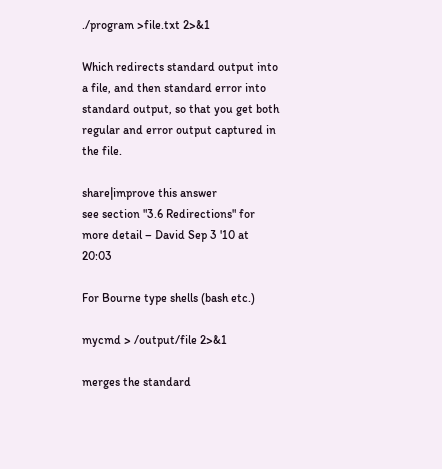./program >file.txt 2>&1

Which redirects standard output into a file, and then standard error into standard output, so that you get both regular and error output captured in the file.

share|improve this answer
see section "3.6 Redirections" for more detail – David Sep 3 '10 at 20:03

For Bourne type shells (bash etc.)

mycmd > /output/file 2>&1

merges the standard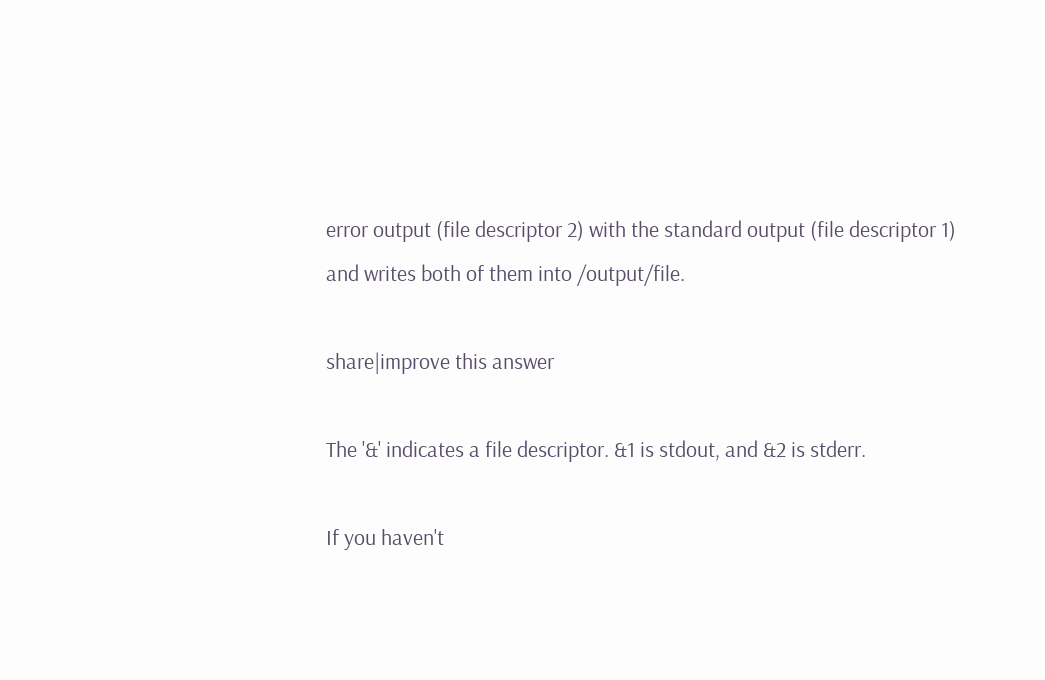error output (file descriptor 2) with the standard output (file descriptor 1) and writes both of them into /output/file.

share|improve this answer

The '&' indicates a file descriptor. &1 is stdout, and &2 is stderr.

If you haven't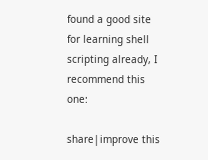found a good site for learning shell scripting already, I recommend this one:

share|improve this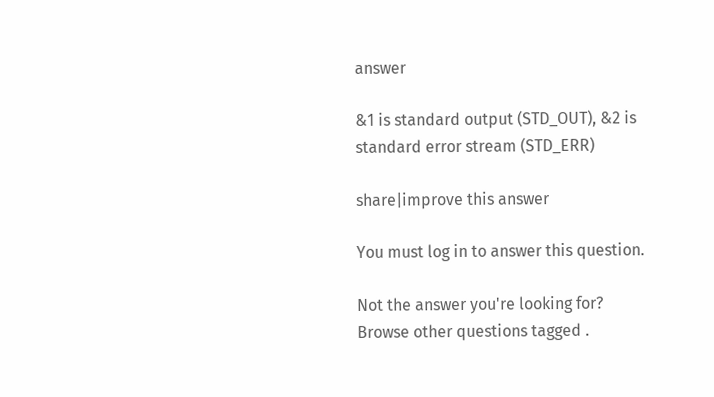answer

&1 is standard output (STD_OUT), &2 is standard error stream (STD_ERR)

share|improve this answer

You must log in to answer this question.

Not the answer you're looking for? Browse other questions tagged .